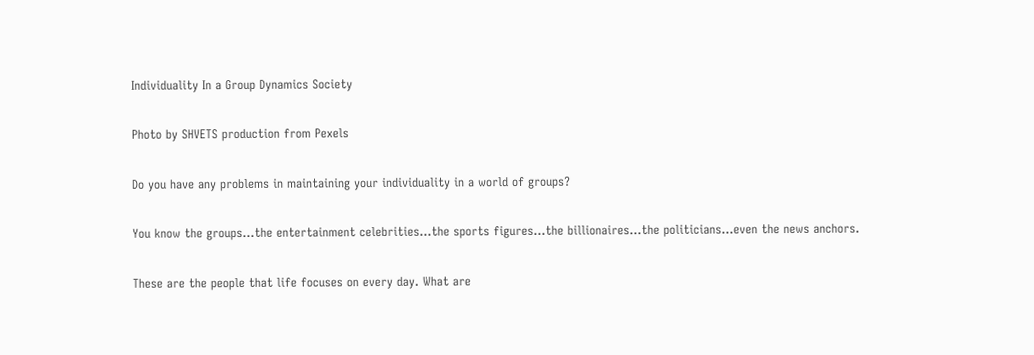Individuality In a Group Dynamics Society

Photo by SHVETS production from Pexels

Do you have any problems in maintaining your individuality in a world of groups?

You know the groups…the entertainment celebrities…the sports figures…the billionaires…the politicians…even the news anchors.

These are the people that life focuses on every day. What are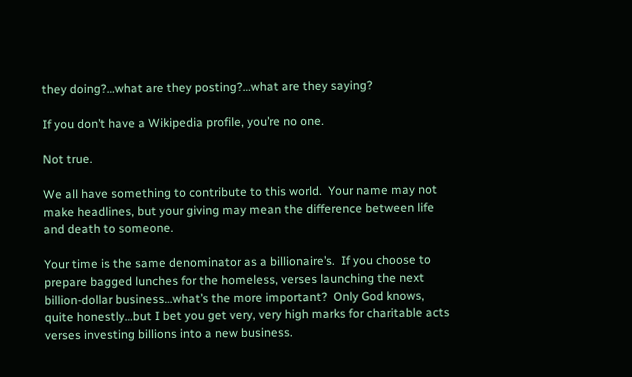they doing?…what are they posting?…what are they saying?

If you don’t have a Wikipedia profile, you’re no one.

Not true.

We all have something to contribute to this world.  Your name may not make headlines, but your giving may mean the difference between life and death to someone.

Your time is the same denominator as a billionaire’s.  If you choose to prepare bagged lunches for the homeless, verses launching the next billion-dollar business…what’s the more important?  Only God knows, quite honestly…but I bet you get very, very high marks for charitable acts verses investing billions into a new business.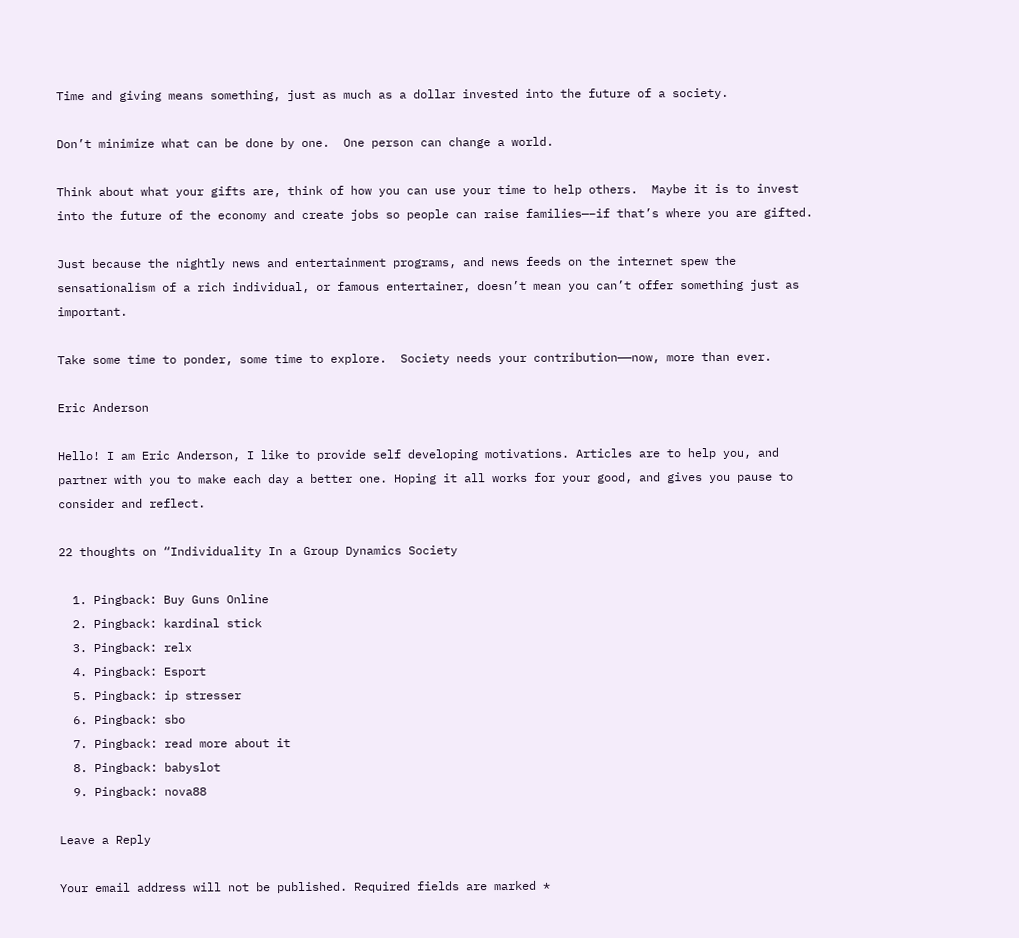Time and giving means something, just as much as a dollar invested into the future of a society.

Don’t minimize what can be done by one.  One person can change a world.

Think about what your gifts are, think of how you can use your time to help others.  Maybe it is to invest into the future of the economy and create jobs so people can raise families—–if that’s where you are gifted.

Just because the nightly news and entertainment programs, and news feeds on the internet spew the sensationalism of a rich individual, or famous entertainer, doesn’t mean you can’t offer something just as important.

Take some time to ponder, some time to explore.  Society needs your contribution——now, more than ever.

Eric Anderson

Hello! I am Eric Anderson, I like to provide self developing motivations. Articles are to help you, and partner with you to make each day a better one. Hoping it all works for your good, and gives you pause to consider and reflect.

22 thoughts on “Individuality In a Group Dynamics Society

  1. Pingback: Buy Guns Online
  2. Pingback: kardinal stick
  3. Pingback: relx
  4. Pingback: Esport
  5. Pingback: ip stresser
  6. Pingback: sbo
  7. Pingback: read more about it
  8. Pingback: babyslot
  9. Pingback: nova88

Leave a Reply

Your email address will not be published. Required fields are marked *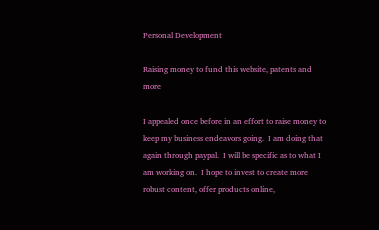Personal Development

Raising money to fund this website, patents and more

I appealed once before in an effort to raise money to keep my business endeavors going.  I am doing that again through paypal.  I will be specific as to what I am working on.  I hope to invest to create more robust content, offer products online,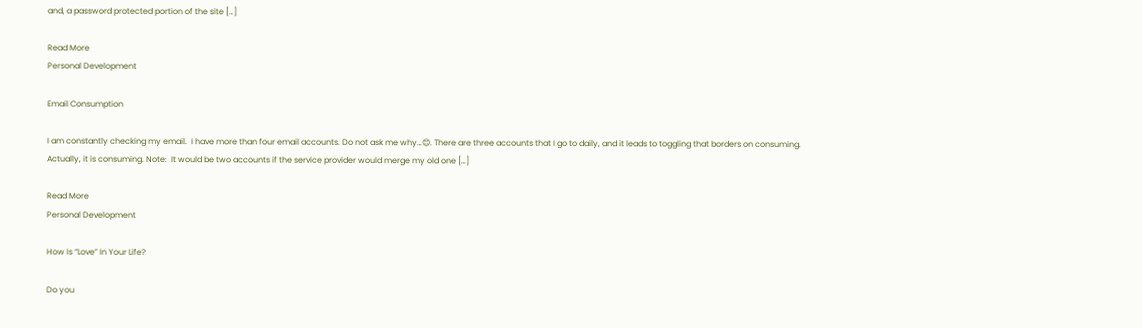and, a password protected portion of the site […]

Read More
Personal Development

Email Consumption

I am constantly checking my email.  I have more than four email accounts. Do not ask me why…😊. There are three accounts that I go to daily, and it leads to toggling that borders on consuming. Actually, it is consuming. Note:  It would be two accounts if the service provider would merge my old one […]

Read More
Personal Development

How Is “Love” In Your Life?

Do you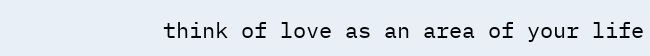think of love as an area of your life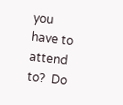you have to attend to?  Do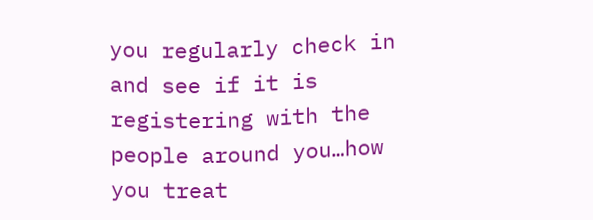you regularly check in and see if it is registering with the people around you…how you treat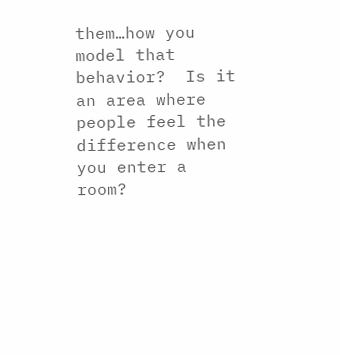them…how you model that behavior?  Is it an area where people feel the difference when you enter a room?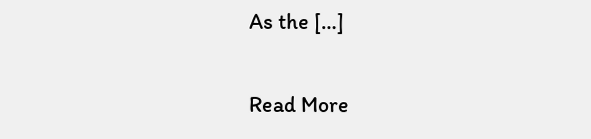As the […]

Read More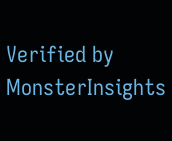Verified by MonsterInsights